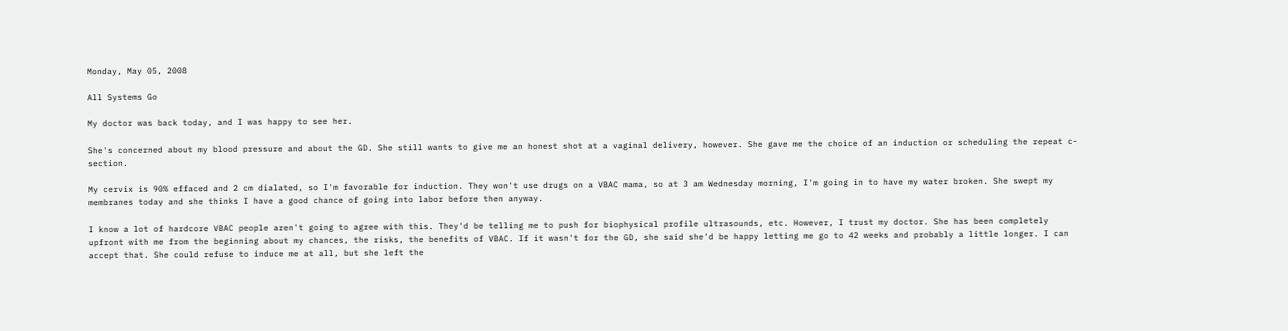Monday, May 05, 2008

All Systems Go

My doctor was back today, and I was happy to see her.

She's concerned about my blood pressure and about the GD. She still wants to give me an honest shot at a vaginal delivery, however. She gave me the choice of an induction or scheduling the repeat c-section.

My cervix is 90% effaced and 2 cm dialated, so I'm favorable for induction. They won't use drugs on a VBAC mama, so at 3 am Wednesday morning, I'm going in to have my water broken. She swept my membranes today and she thinks I have a good chance of going into labor before then anyway.

I know a lot of hardcore VBAC people aren't going to agree with this. They'd be telling me to push for biophysical profile ultrasounds, etc. However, I trust my doctor. She has been completely upfront with me from the beginning about my chances, the risks, the benefits of VBAC. If it wasn't for the GD, she said she'd be happy letting me go to 42 weeks and probably a little longer. I can accept that. She could refuse to induce me at all, but she left the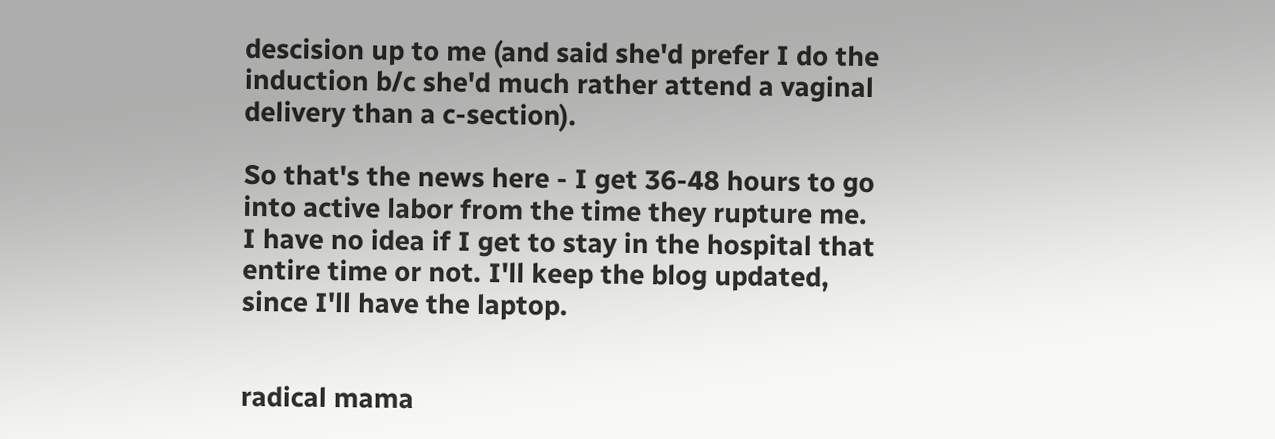descision up to me (and said she'd prefer I do the induction b/c she'd much rather attend a vaginal delivery than a c-section).

So that's the news here - I get 36-48 hours to go into active labor from the time they rupture me. I have no idea if I get to stay in the hospital that entire time or not. I'll keep the blog updated, since I'll have the laptop.


radical mama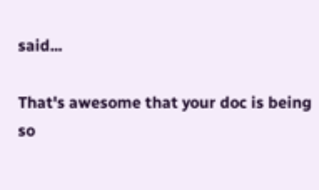said...

That's awesome that your doc is being so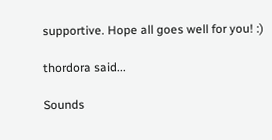supportive. Hope all goes well for you! :)

thordora said...

Sounds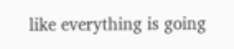like everything is going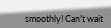smoothly! Can't wait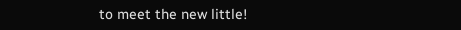to meet the new little!